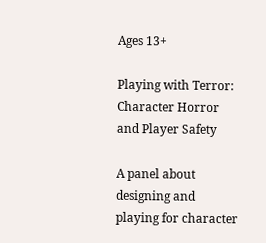Ages 13+

Playing with Terror: Character Horror and Player Safety

A panel about designing and playing for character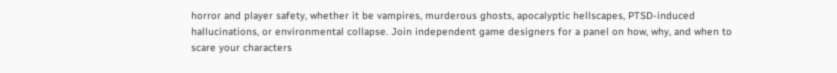horror and player safety, whether it be vampires, murderous ghosts, apocalyptic hellscapes, PTSD-induced hallucinations, or environmental collapse. Join independent game designers for a panel on how, why, and when to scare your characters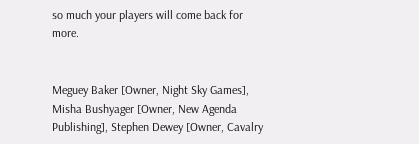so much your players will come back for more.


Meguey Baker [Owner, Night Sky Games], Misha Bushyager [Owner, New Agenda Publishing], Stephen Dewey [Owner, Cavalry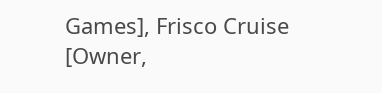Games], Frisco Cruise [Owner,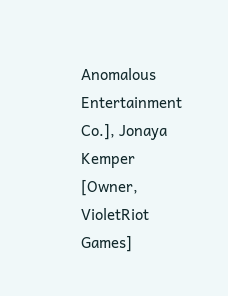Anomalous Entertainment Co.], Jonaya Kemper [Owner, VioletRiot Games]